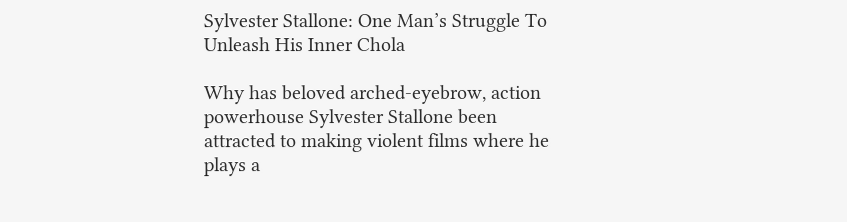Sylvester Stallone: One Man’s Struggle To Unleash His Inner Chola

Why has beloved arched-eyebrow, action powerhouse Sylvester Stallone been attracted to making violent films where he plays a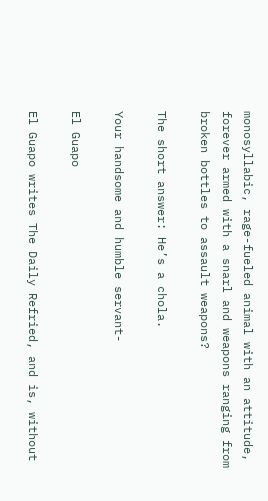monosyllabic, rage-fueled animal with an attitude, forever armed with a snarl and weapons ranging from broken bottles to assault weapons?

The short answer: He’s a chola.

Your handsome and humble servant-

El Guapo

El Guapo writes The Daily Refried, and is, without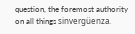question, the foremost authority on all things sinvergüenza.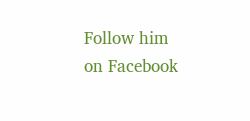Follow him on Facebook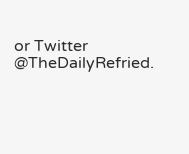or Twitter @TheDailyRefried.